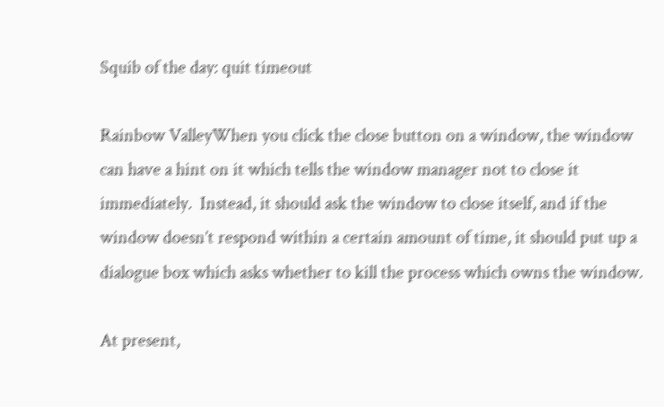Squib of the day: quit timeout

Rainbow ValleyWhen you click the close button on a window, the window can have a hint on it which tells the window manager not to close it immediately.  Instead, it should ask the window to close itself, and if the window doesn’t respond within a certain amount of time, it should put up a dialogue box which asks whether to kill the process which owns the window.

At present,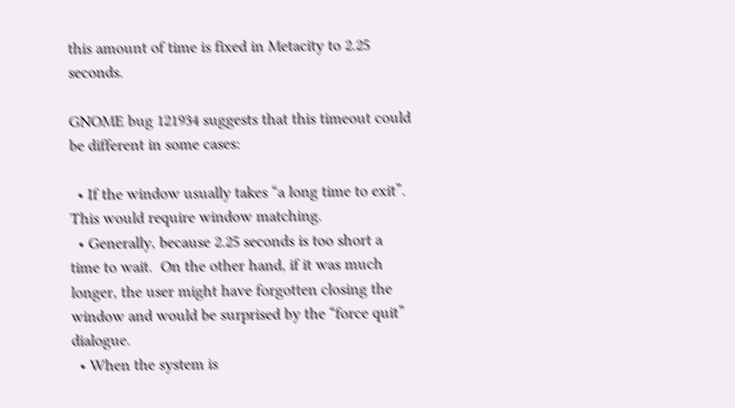this amount of time is fixed in Metacity to 2.25 seconds.

GNOME bug 121934 suggests that this timeout could be different in some cases:

  • If the window usually takes “a long time to exit”.  This would require window matching.
  • Generally, because 2.25 seconds is too short a time to wait.  On the other hand, if it was much longer, the user might have forgotten closing the window and would be surprised by the “force quit” dialogue.
  • When the system is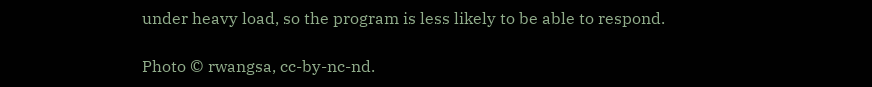under heavy load, so the program is less likely to be able to respond.

Photo © rwangsa, cc-by-nc-nd.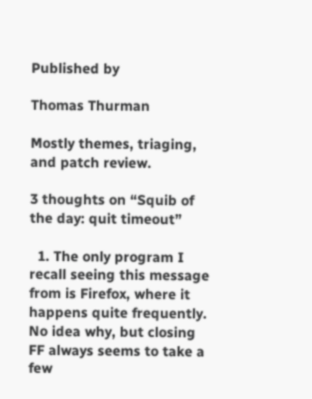Published by

Thomas Thurman

Mostly themes, triaging, and patch review.

3 thoughts on “Squib of the day: quit timeout”

  1. The only program I recall seeing this message from is Firefox, where it happens quite frequently. No idea why, but closing FF always seems to take a few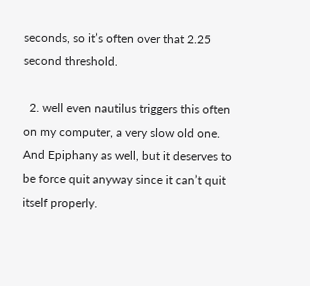seconds, so it’s often over that 2.25 second threshold.

  2. well even nautilus triggers this often on my computer, a very slow old one. And Epiphany as well, but it deserves to be force quit anyway since it can’t quit itself properly.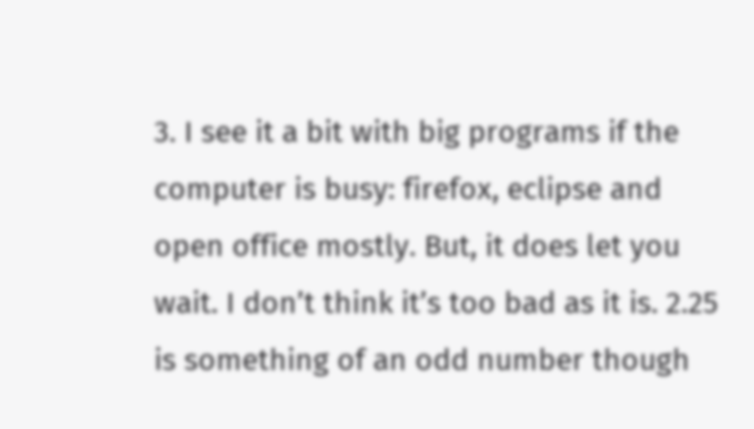3. I see it a bit with big programs if the computer is busy: firefox, eclipse and open office mostly. But, it does let you wait. I don’t think it’s too bad as it is. 2.25 is something of an odd number though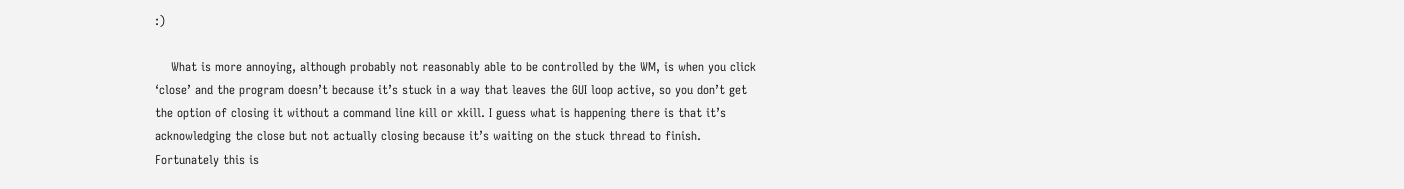:)

    What is more annoying, although probably not reasonably able to be controlled by the WM, is when you click ‘close’ and the program doesn’t because it’s stuck in a way that leaves the GUI loop active, so you don’t get the option of closing it without a command line kill or xkill. I guess what is happening there is that it’s acknowledging the close but not actually closing because it’s waiting on the stuck thread to finish. Fortunately this is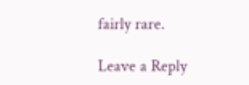fairly rare.

Leave a Reply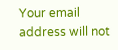Your email address will not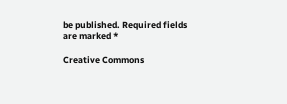be published. Required fields are marked *

Creative Commons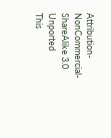Attribution-NonCommercial-ShareAlike 3.0 Unported
This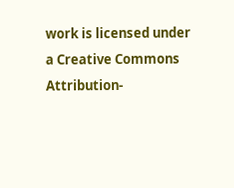work is licensed under a Creative Commons Attribution-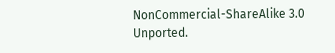NonCommercial-ShareAlike 3.0 Unported.